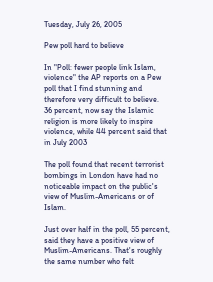Tuesday, July 26, 2005

Pew poll hard to believe

In "Poll: fewer people link Islam, violence" the AP reports on a Pew poll that I find stunning and therefore very difficult to believe.
36 percent, now say the Islamic religion is more likely to inspire violence, while 44 percent said that in July 2003

The poll found that recent terrorist bombings in London have had no noticeable impact on the public's view of Muslim-Americans or of Islam.

Just over half in the poll, 55 percent, said they have a positive view of Muslim-Americans. That's roughly the same number who felt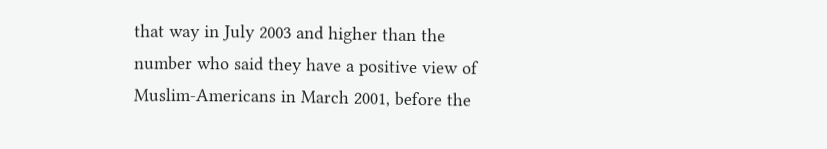that way in July 2003 and higher than the number who said they have a positive view of Muslim-Americans in March 2001, before the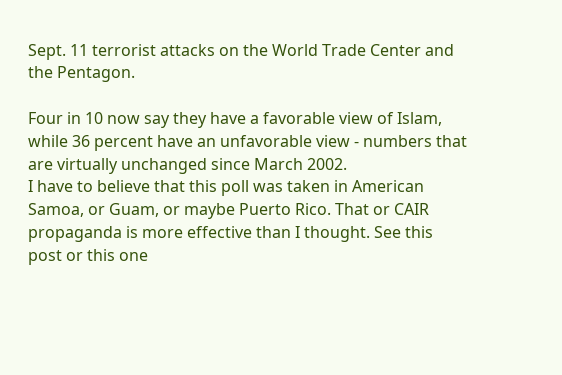Sept. 11 terrorist attacks on the World Trade Center and the Pentagon.

Four in 10 now say they have a favorable view of Islam, while 36 percent have an unfavorable view - numbers that are virtually unchanged since March 2002.
I have to believe that this poll was taken in American Samoa, or Guam, or maybe Puerto Rico. That or CAIR propaganda is more effective than I thought. See this post or this one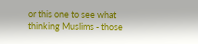or this one to see what thinking Muslims - those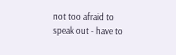not too afraid to speak out - have to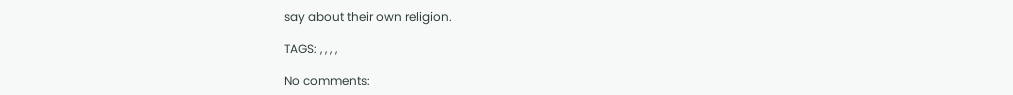say about their own religion.

TAGS: , , , ,

No comments: